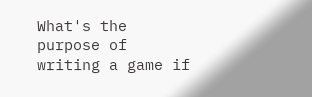What's the purpose of writing a game if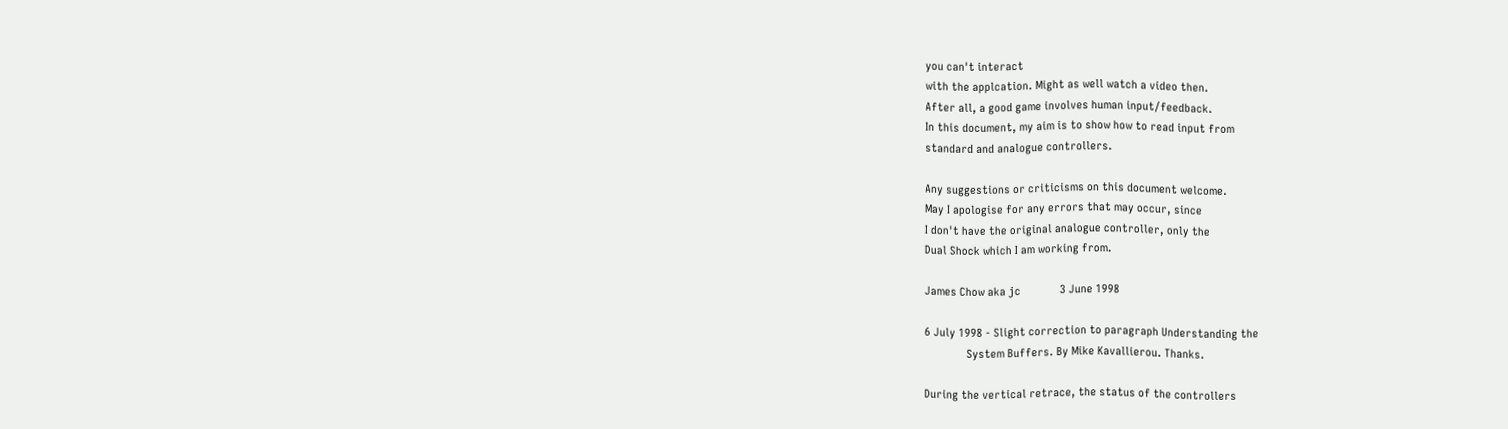you can't interact
with the applcation. Might as well watch a video then.
After all, a good game involves human input/feedback.
In this document, my aim is to show how to read input from
standard and analogue controllers.

Any suggestions or criticisms on this document welcome.
May I apologise for any errors that may occur, since
I don't have the original analogue controller, only the
Dual Shock which I am working from.

James Chow aka jc             3 June 1998

6 July 1998 - Slight correction to paragraph Understanding the
              System Buffers. By Mike Kavallierou. Thanks.

During the vertical retrace, the status of the controllers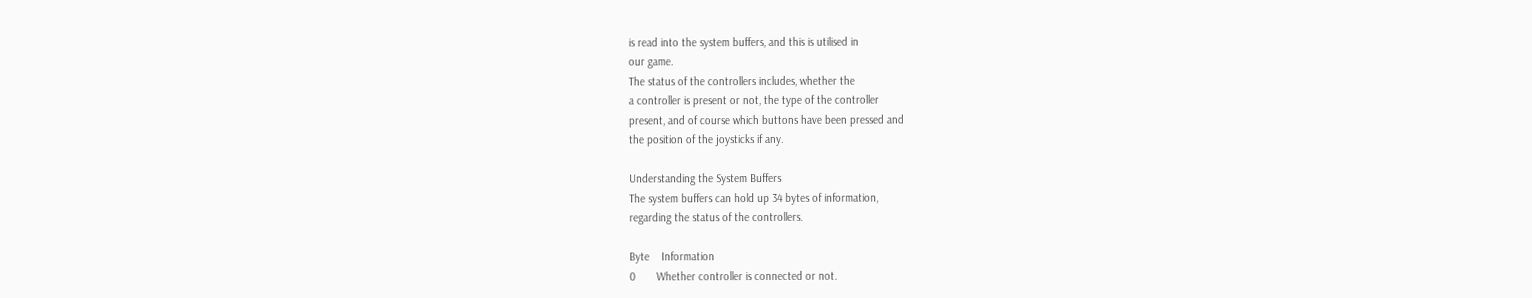is read into the system buffers, and this is utilised in
our game.
The status of the controllers includes, whether the
a controller is present or not, the type of the controller
present, and of course which buttons have been pressed and
the position of the joysticks if any.

Understanding the System Buffers
The system buffers can hold up 34 bytes of information,
regarding the status of the controllers.

Byte    Information
0       Whether controller is connected or not.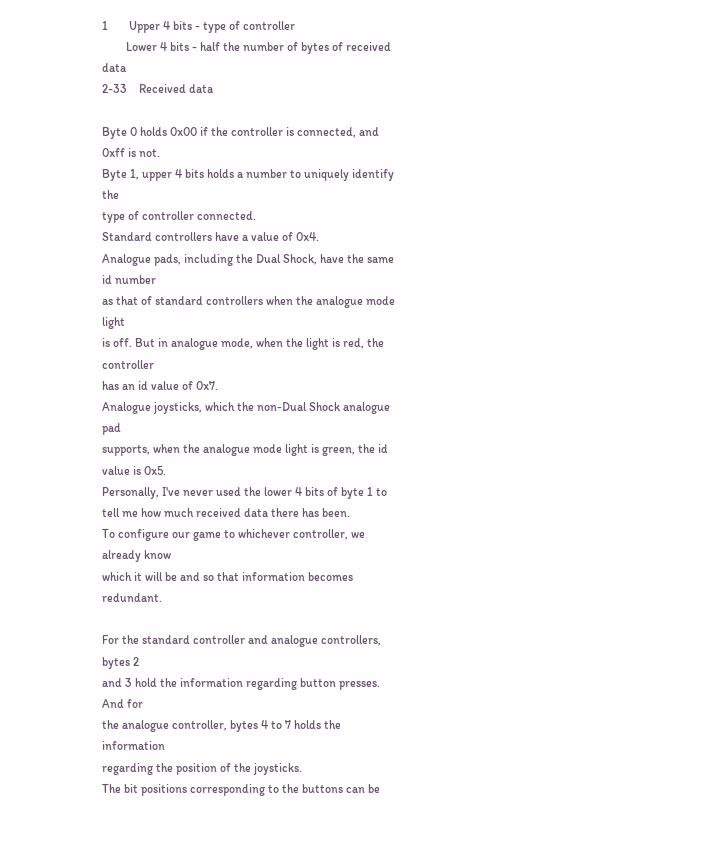1       Upper 4 bits - type of controller
        Lower 4 bits - half the number of bytes of received data
2-33    Received data

Byte 0 holds 0x00 if the controller is connected, and 0xff is not.
Byte 1, upper 4 bits holds a number to uniquely identify the
type of controller connected.
Standard controllers have a value of 0x4.
Analogue pads, including the Dual Shock, have the same id number
as that of standard controllers when the analogue mode light
is off. But in analogue mode, when the light is red, the controller
has an id value of 0x7.
Analogue joysticks, which the non-Dual Shock analogue pad
supports, when the analogue mode light is green, the id
value is 0x5.
Personally, I've never used the lower 4 bits of byte 1 to
tell me how much received data there has been.
To configure our game to whichever controller, we already know
which it will be and so that information becomes redundant.

For the standard controller and analogue controllers, bytes 2
and 3 hold the information regarding button presses. And for
the analogue controller, bytes 4 to 7 holds the information
regarding the position of the joysticks.
The bit positions corresponding to the buttons can be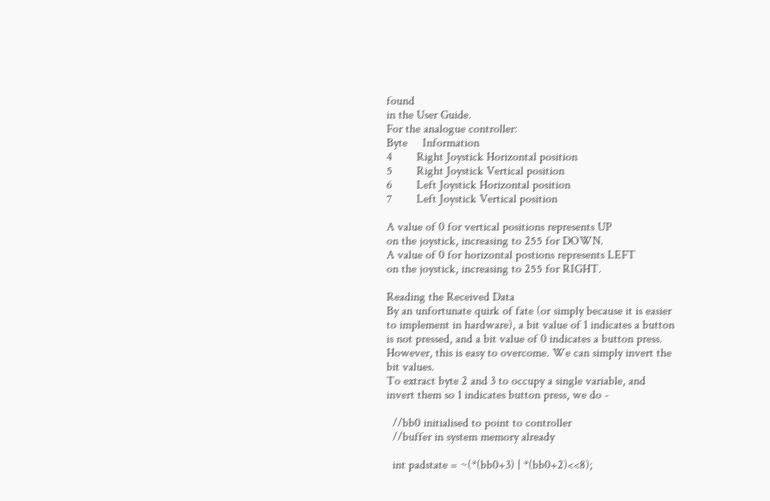found
in the User Guide.
For the analogue controller:
Byte     Information
4        Right Joystick Horizontal position
5        Right Joystick Vertical position
6        Left Joystick Horizontal position
7        Left Joystick Vertical position

A value of 0 for vertical positions represents UP
on the joystick, increasing to 255 for DOWN.
A value of 0 for horizontal postions represents LEFT
on the joystick, increasing to 255 for RIGHT.

Reading the Received Data
By an unfortunate quirk of fate (or simply because it is easier
to implement in hardware), a bit value of 1 indicates a button
is not pressed, and a bit value of 0 indicates a button press.
However, this is easy to overcome. We can simply invert the
bit values.
To extract byte 2 and 3 to occupy a single variable, and
invert them so 1 indicates button press, we do -

  //bb0 initialised to point to controller
  //buffer in system memory already

  int padstate = ~(*(bb0+3) | *(bb0+2)<<8);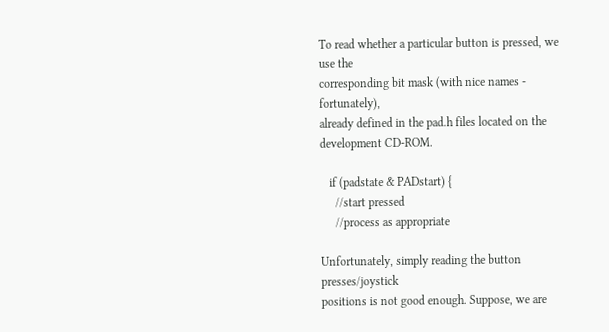To read whether a particular button is pressed, we use the
corresponding bit mask (with nice names - fortunately),
already defined in the pad.h files located on the
development CD-ROM.

   if (padstate & PADstart) {
     //start pressed
     //process as appropriate

Unfortunately, simply reading the button presses/joystick
positions is not good enough. Suppose, we are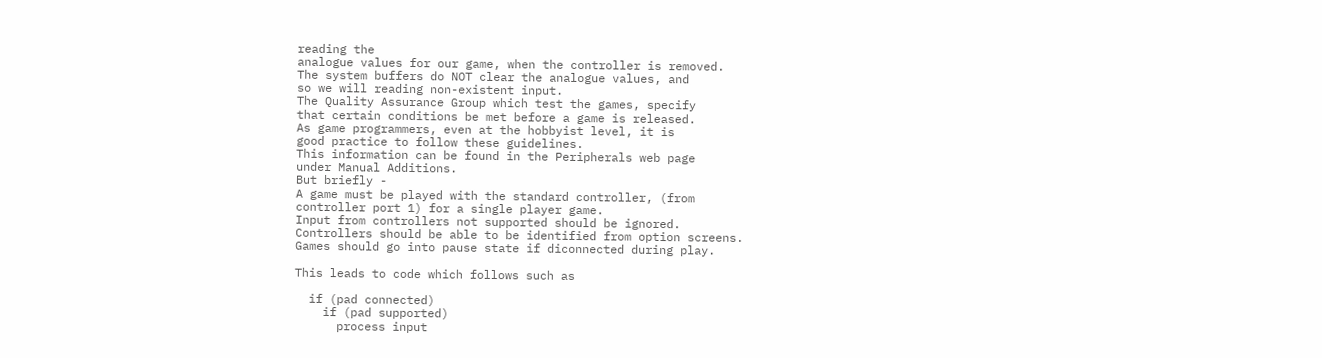reading the
analogue values for our game, when the controller is removed.
The system buffers do NOT clear the analogue values, and
so we will reading non-existent input.
The Quality Assurance Group which test the games, specify
that certain conditions be met before a game is released.
As game programmers, even at the hobbyist level, it is
good practice to follow these guidelines.
This information can be found in the Peripherals web page
under Manual Additions.
But briefly -
A game must be played with the standard controller, (from
controller port 1) for a single player game.
Input from controllers not supported should be ignored.
Controllers should be able to be identified from option screens.
Games should go into pause state if diconnected during play.

This leads to code which follows such as

  if (pad connected)
    if (pad supported)
      process input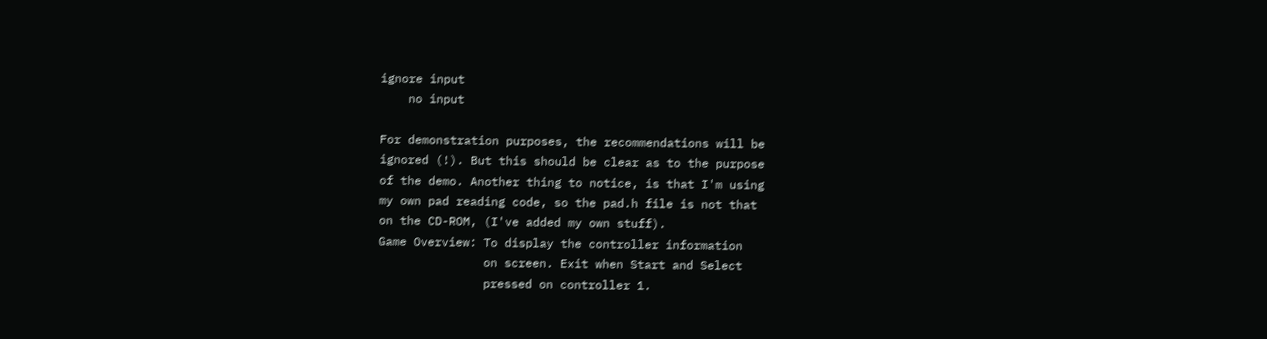ignore input
    no input

For demonstration purposes, the recommendations will be
ignored (!). But this should be clear as to the purpose
of the demo. Another thing to notice, is that I'm using
my own pad reading code, so the pad.h file is not that
on the CD-ROM, (I've added my own stuff).
Game Overview: To display the controller information
               on screen. Exit when Start and Select
               pressed on controller 1.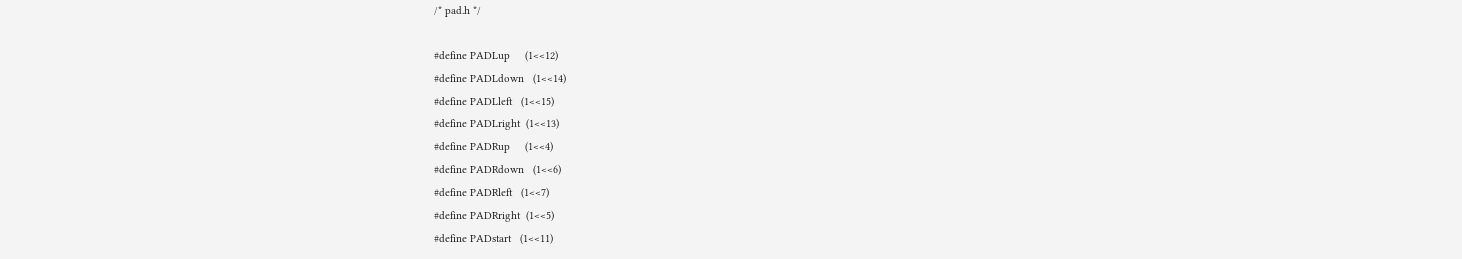/* pad.h */

#define PADLup     (1<<12)
#define PADLdown   (1<<14)
#define PADLleft   (1<<15)
#define PADLright  (1<<13)
#define PADRup     (1<<4)
#define PADRdown   (1<<6)
#define PADRleft   (1<<7)
#define PADRright  (1<<5)
#define PADstart   (1<<11)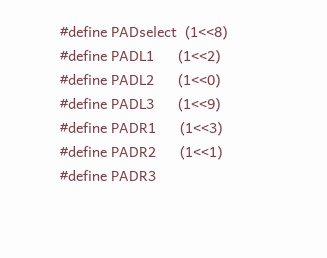#define PADselect  (1<<8)
#define PADL1      (1<<2)
#define PADL2      (1<<0)
#define PADL3      (1<<9)
#define PADR1      (1<<3)
#define PADR2      (1<<1)
#define PADR3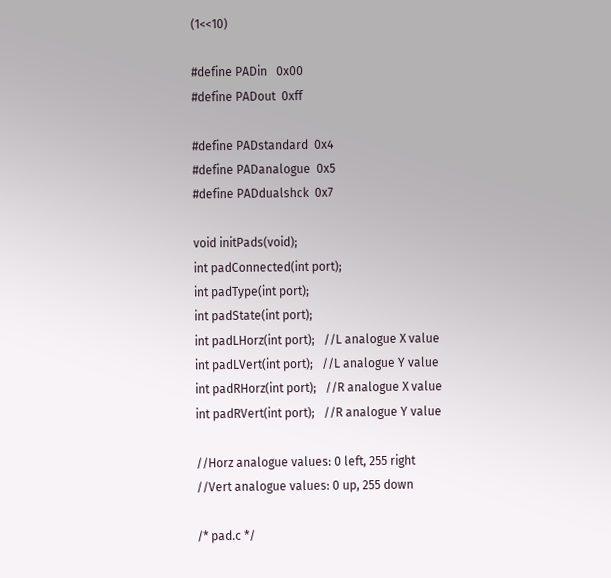(1<<10)

#define PADin   0x00
#define PADout  0xff

#define PADstandard  0x4
#define PADanalogue  0x5
#define PADdualshck  0x7

void initPads(void);
int padConnected(int port);
int padType(int port);
int padState(int port);
int padLHorz(int port);   //L analogue X value
int padLVert(int port);   //L analogue Y value
int padRHorz(int port);   //R analogue X value
int padRVert(int port);   //R analogue Y value

//Horz analogue values: 0 left, 255 right
//Vert analogue values: 0 up, 255 down

/* pad.c */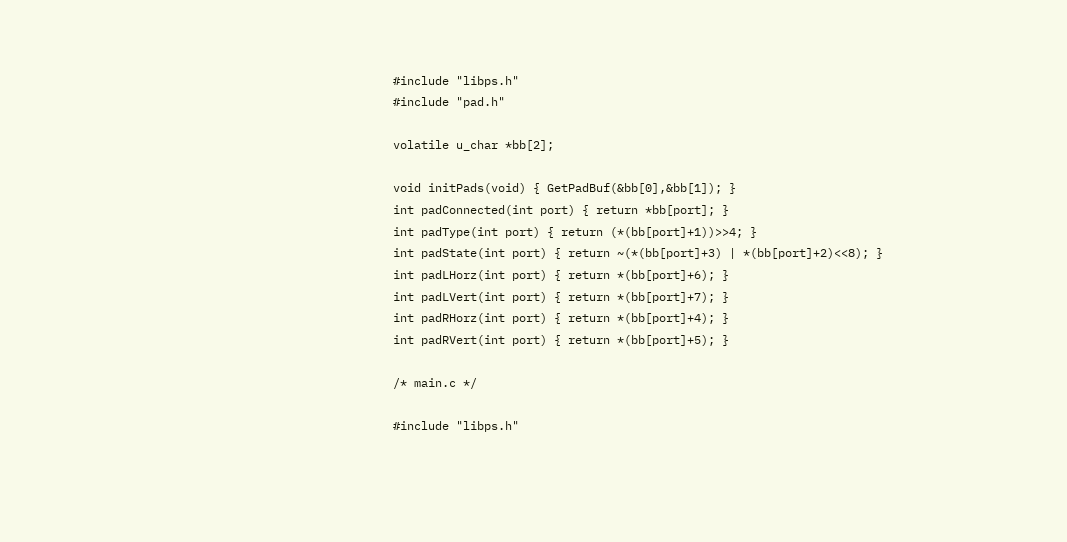#include "libps.h"
#include "pad.h"

volatile u_char *bb[2];

void initPads(void) { GetPadBuf(&bb[0],&bb[1]); }
int padConnected(int port) { return *bb[port]; }
int padType(int port) { return (*(bb[port]+1))>>4; }
int padState(int port) { return ~(*(bb[port]+3) | *(bb[port]+2)<<8); }
int padLHorz(int port) { return *(bb[port]+6); }
int padLVert(int port) { return *(bb[port]+7); }
int padRHorz(int port) { return *(bb[port]+4); }
int padRVert(int port) { return *(bb[port]+5); }

/* main.c */

#include "libps.h"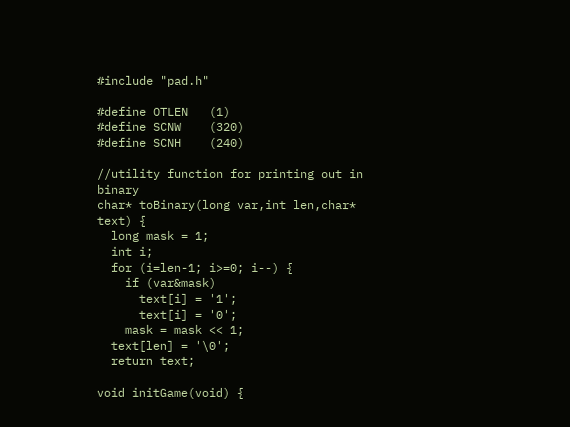#include "pad.h"

#define OTLEN   (1)
#define SCNW    (320)
#define SCNH    (240)

//utility function for printing out in binary
char* toBinary(long var,int len,char* text) {
  long mask = 1;
  int i;
  for (i=len-1; i>=0; i--) {
    if (var&mask)
      text[i] = '1';
      text[i] = '0';
    mask = mask << 1;
  text[len] = '\0';
  return text;

void initGame(void) {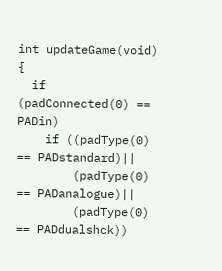int updateGame(void) {
  if (padConnected(0) == PADin)
    if ((padType(0) == PADstandard)||
        (padType(0) == PADanalogue)||
        (padType(0) == PADdualshck))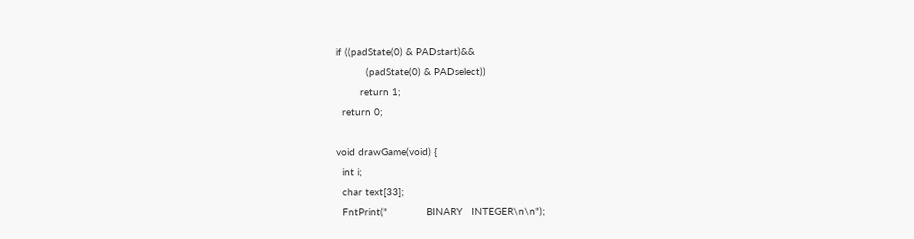if ((padState(0) & PADstart)&&
          (padState(0) & PADselect))
        return 1;
  return 0;

void drawGame(void) {
  int i;
  char text[33];
  FntPrint("             BINARY   INTEGER\n\n");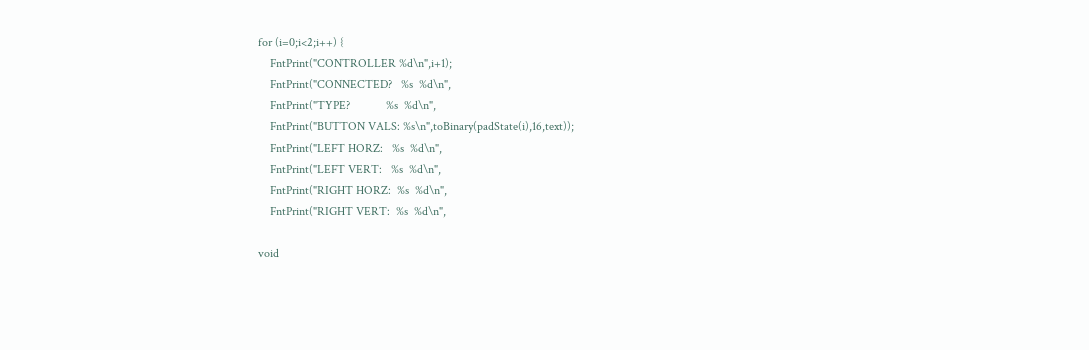for (i=0;i<2;i++) {
    FntPrint("CONTROLLER %d\n",i+1);
    FntPrint("CONNECTED?   %s  %d\n",
    FntPrint("TYPE?            %s  %d\n",
    FntPrint("BUTTON VALS: %s\n",toBinary(padState(i),16,text));
    FntPrint("LEFT HORZ:   %s  %d\n",
    FntPrint("LEFT VERT:   %s  %d\n",
    FntPrint("RIGHT HORZ:  %s  %d\n",
    FntPrint("RIGHT VERT:  %s  %d\n",

void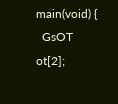main(void) {
  GsOT     ot[2];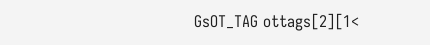GsOT_TAG ottags[2][1<